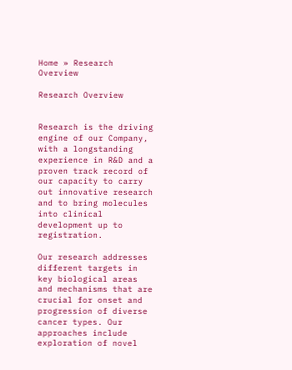Home » Research Overview

Research Overview


Research is the driving engine of our Company, with a longstanding experience in R&D and a proven track record of our capacity to carry out innovative research and to bring molecules into clinical development up to registration.

Our research addresses different targets in key biological areas and mechanisms that are crucial for onset and progression of diverse cancer types. Our approaches include exploration of novel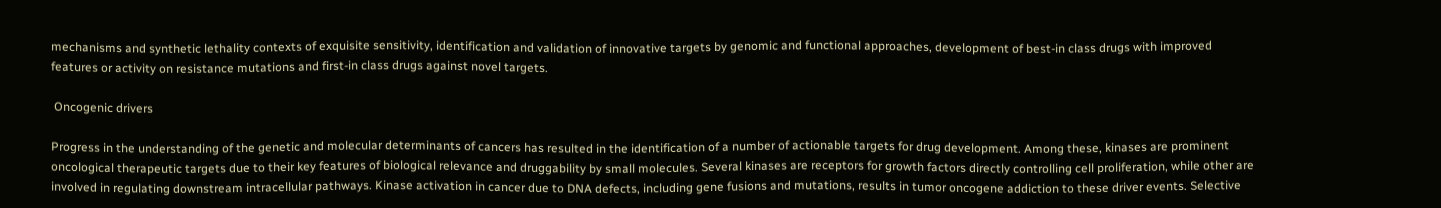mechanisms and synthetic lethality contexts of exquisite sensitivity, identification and validation of innovative targets by genomic and functional approaches, development of best-in class drugs with improved features or activity on resistance mutations and first-in class drugs against novel targets.

 Oncogenic drivers

Progress in the understanding of the genetic and molecular determinants of cancers has resulted in the identification of a number of actionable targets for drug development. Among these, kinases are prominent oncological therapeutic targets due to their key features of biological relevance and druggability by small molecules. Several kinases are receptors for growth factors directly controlling cell proliferation, while other are involved in regulating downstream intracellular pathways. Kinase activation in cancer due to DNA defects, including gene fusions and mutations, results in tumor oncogene addiction to these driver events. Selective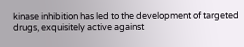kinase inhibition has led to the development of targeted drugs, exquisitely active against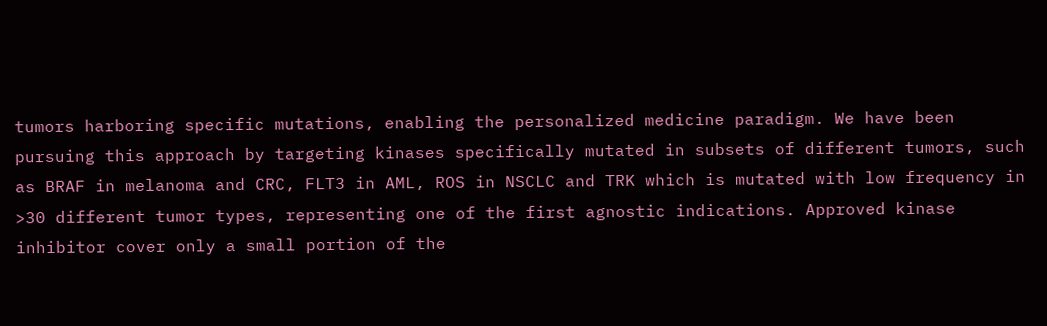tumors harboring specific mutations, enabling the personalized medicine paradigm. We have been pursuing this approach by targeting kinases specifically mutated in subsets of different tumors, such as BRAF in melanoma and CRC, FLT3 in AML, ROS in NSCLC and TRK which is mutated with low frequency in >30 different tumor types, representing one of the first agnostic indications. Approved kinase inhibitor cover only a small portion of the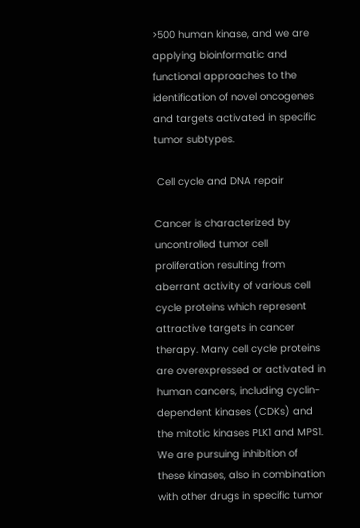>500 human kinase, and we are applying bioinformatic and functional approaches to the identification of novel oncogenes and targets activated in specific tumor subtypes.

 Cell cycle and DNA repair

Cancer is characterized by uncontrolled tumor cell proliferation resulting from aberrant activity of various cell cycle proteins which represent attractive targets in cancer therapy. Many cell cycle proteins are overexpressed or activated in human cancers, including cyclin-dependent kinases (CDKs) and the mitotic kinases PLK1 and MPS1. We are pursuing inhibition of these kinases, also in combination with other drugs in specific tumor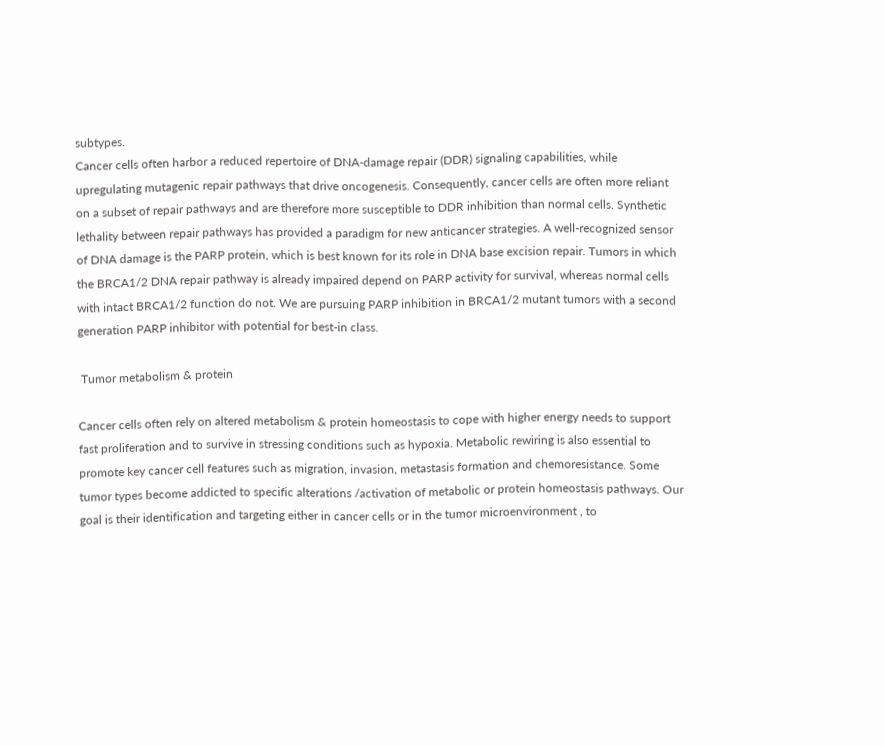subtypes.
Cancer cells often harbor a reduced repertoire of DNA-damage repair (DDR) signaling capabilities, while upregulating mutagenic repair pathways that drive oncogenesis. Consequently, cancer cells are often more reliant on a subset of repair pathways and are therefore more susceptible to DDR inhibition than normal cells. Synthetic lethality between repair pathways has provided a paradigm for new anticancer strategies. A well-recognized sensor of DNA damage is the PARP protein, which is best known for its role in DNA base excision repair. Tumors in which the BRCA1/2 DNA repair pathway is already impaired depend on PARP activity for survival, whereas normal cells with intact BRCA1/2 function do not. We are pursuing PARP inhibition in BRCA1/2 mutant tumors with a second generation PARP inhibitor with potential for best-in class.

 Tumor metabolism & protein

Cancer cells often rely on altered metabolism & protein homeostasis to cope with higher energy needs to support fast proliferation and to survive in stressing conditions such as hypoxia. Metabolic rewiring is also essential to promote key cancer cell features such as migration, invasion, metastasis formation and chemoresistance. Some tumor types become addicted to specific alterations /activation of metabolic or protein homeostasis pathways. Our goal is their identification and targeting either in cancer cells or in the tumor microenvironment , to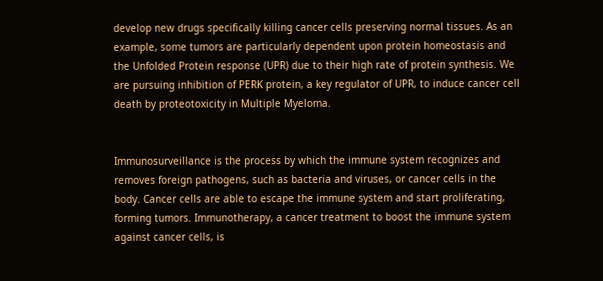develop new drugs specifically killing cancer cells preserving normal tissues. As an example, some tumors are particularly dependent upon protein homeostasis and the Unfolded Protein response (UPR) due to their high rate of protein synthesis. We are pursuing inhibition of PERK protein, a key regulator of UPR, to induce cancer cell death by proteotoxicity in Multiple Myeloma.


Immunosurveillance is the process by which the immune system recognizes and removes foreign pathogens, such as bacteria and viruses, or cancer cells in the body. Cancer cells are able to escape the immune system and start proliferating, forming tumors. Immunotherapy, a cancer treatment to boost the immune system against cancer cells, is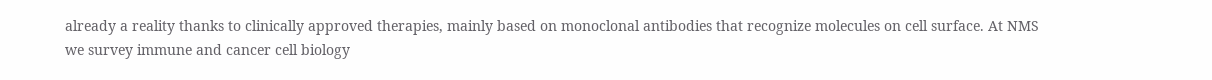already a reality thanks to clinically approved therapies, mainly based on monoclonal antibodies that recognize molecules on cell surface. At NMS we survey immune and cancer cell biology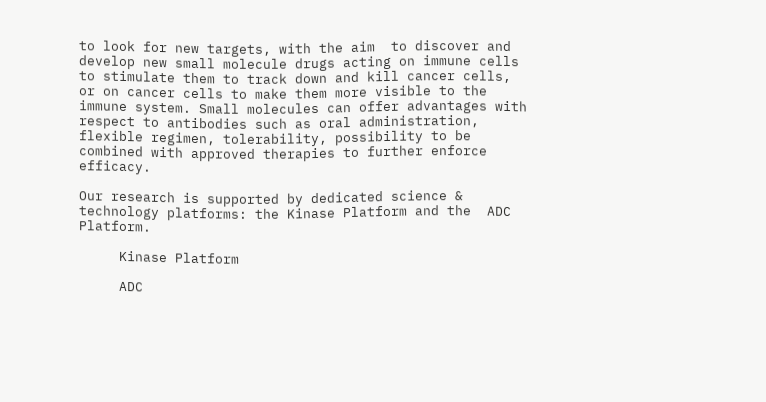to look for new targets, with the aim  to discover and develop new small molecule drugs acting on immune cells to stimulate them to track down and kill cancer cells, or on cancer cells to make them more visible to the immune system. Small molecules can offer advantages with respect to antibodies such as oral administration, flexible regimen, tolerability, possibility to be combined with approved therapies to further enforce efficacy.

Our research is supported by dedicated science & technology platforms: the Kinase Platform and the  ADC Platform.

     Kinase Platform

     ADC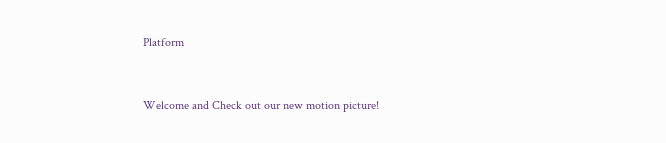Platform


Welcome and Check out our new motion picture!